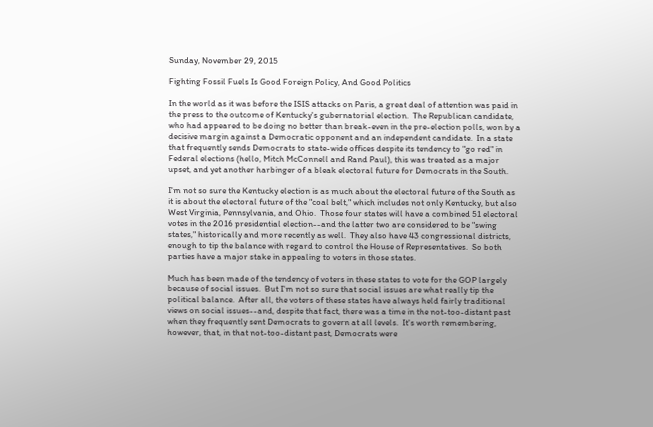Sunday, November 29, 2015

Fighting Fossil Fuels Is Good Foreign Policy, And Good Politics

In the world as it was before the ISIS attacks on Paris, a great deal of attention was paid in the press to the outcome of Kentucky's gubernatorial election.  The Republican candidate, who had appeared to be doing no better than break-even in the pre-election polls, won by a decisive margin against a Democratic opponent and an independent candidate.  In a state that frequently sends Democrats to state-wide offices despite its tendency to "go red" in Federal elections (hello, Mitch McConnell and Rand Paul), this was treated as a major upset, and yet another harbinger of a bleak electoral future for Democrats in the South.

I'm not so sure the Kentucky election is as much about the electoral future of the South as it is about the electoral future of the "coal belt," which includes not only Kentucky, but also West Virginia, Pennsylvania, and Ohio.  Those four states will have a combined 51 electoral votes in the 2016 presidential election--and the latter two are considered to be "swing states," historically and more recently as well.  They also have 43 congressional districts, enough to tip the balance with regard to control the House of Representatives.  So both parties have a major stake in appealing to voters in those states.

Much has been made of the tendency of voters in these states to vote for the GOP largely because of social issues.  But I'm not so sure that social issues are what really tip the political balance.  After all, the voters of these states have always held fairly traditional views on social issues--and, despite that fact, there was a time in the not-too-distant past when they frequently sent Democrats to govern at all levels.  It's worth remembering, however, that, in that not-too-distant past, Democrats were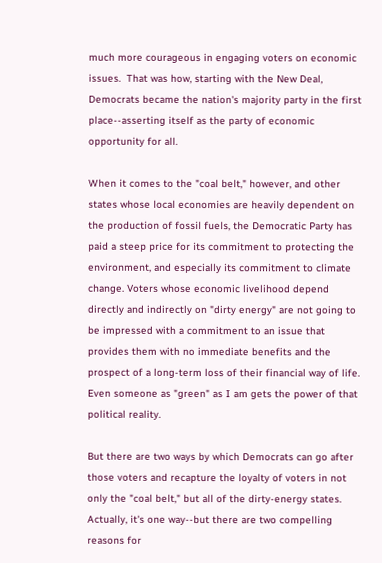much more courageous in engaging voters on economic issues.  That was how, starting with the New Deal, Democrats became the nation's majority party in the first place--asserting itself as the party of economic opportunity for all.

When it comes to the "coal belt," however, and other states whose local economies are heavily dependent on the production of fossil fuels, the Democratic Party has paid a steep price for its commitment to protecting the environment, and especially its commitment to climate change. Voters whose economic livelihood depend directly and indirectly on "dirty energy" are not going to be impressed with a commitment to an issue that provides them with no immediate benefits and the prospect of a long-term loss of their financial way of life.  Even someone as "green" as I am gets the power of that political reality.

But there are two ways by which Democrats can go after those voters and recapture the loyalty of voters in not only the "coal belt," but all of the dirty-energy states.  Actually, it's one way--but there are two compelling reasons for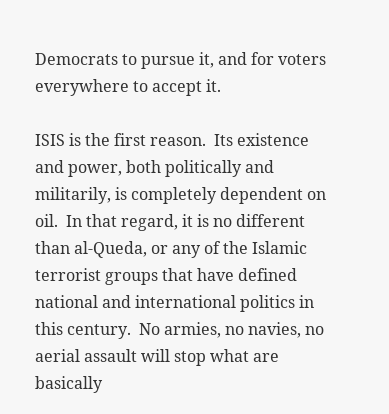Democrats to pursue it, and for voters everywhere to accept it.

ISIS is the first reason.  Its existence and power, both politically and militarily, is completely dependent on oil.  In that regard, it is no different than al-Queda, or any of the Islamic terrorist groups that have defined national and international politics in this century.  No armies, no navies, no aerial assault will stop what are basically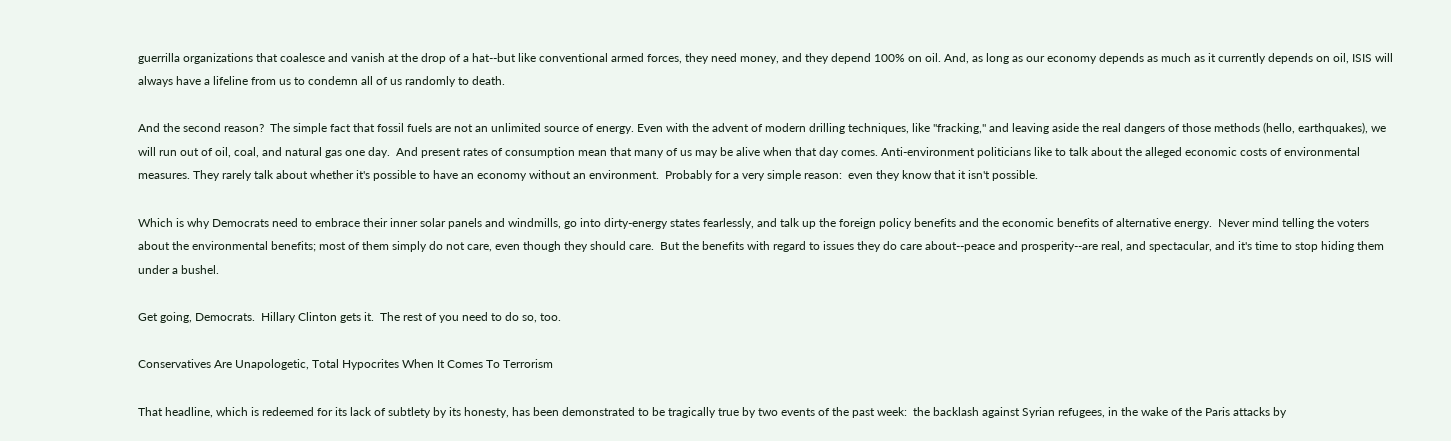guerrilla organizations that coalesce and vanish at the drop of a hat--but like conventional armed forces, they need money, and they depend 100% on oil. And, as long as our economy depends as much as it currently depends on oil, ISIS will always have a lifeline from us to condemn all of us randomly to death.

And the second reason?  The simple fact that fossil fuels are not an unlimited source of energy. Even with the advent of modern drilling techniques, like "fracking," and leaving aside the real dangers of those methods (hello, earthquakes), we will run out of oil, coal, and natural gas one day.  And present rates of consumption mean that many of us may be alive when that day comes. Anti-environment politicians like to talk about the alleged economic costs of environmental measures. They rarely talk about whether it's possible to have an economy without an environment.  Probably for a very simple reason:  even they know that it isn't possible.

Which is why Democrats need to embrace their inner solar panels and windmills, go into dirty-energy states fearlessly, and talk up the foreign policy benefits and the economic benefits of alternative energy.  Never mind telling the voters about the environmental benefits; most of them simply do not care, even though they should care.  But the benefits with regard to issues they do care about--peace and prosperity--are real, and spectacular, and it's time to stop hiding them under a bushel.

Get going, Democrats.  Hillary Clinton gets it.  The rest of you need to do so, too.

Conservatives Are Unapologetic, Total Hypocrites When It Comes To Terrorism

That headline, which is redeemed for its lack of subtlety by its honesty, has been demonstrated to be tragically true by two events of the past week:  the backlash against Syrian refugees, in the wake of the Paris attacks by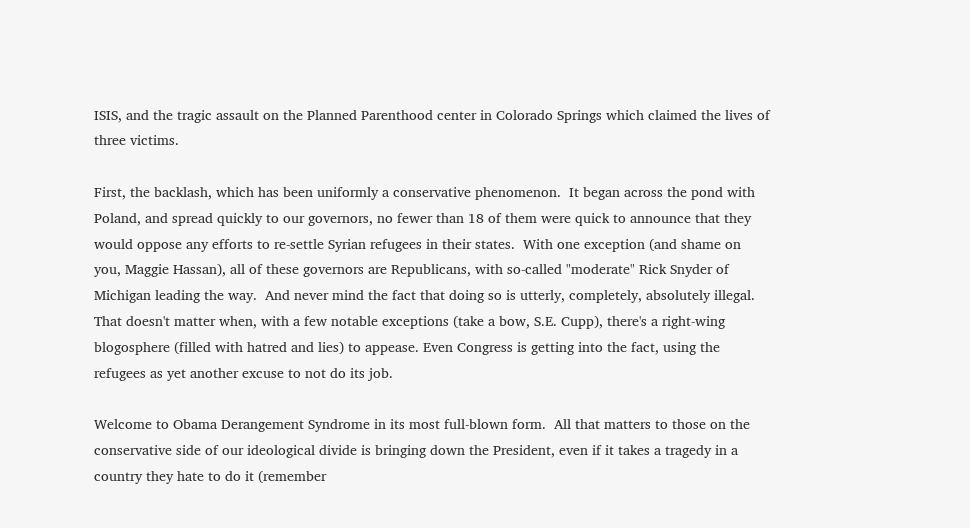ISIS, and the tragic assault on the Planned Parenthood center in Colorado Springs which claimed the lives of three victims.

First, the backlash, which has been uniformly a conservative phenomenon.  It began across the pond with Poland, and spread quickly to our governors, no fewer than 18 of them were quick to announce that they would oppose any efforts to re-settle Syrian refugees in their states.  With one exception (and shame on you, Maggie Hassan), all of these governors are Republicans, with so-called "moderate" Rick Snyder of Michigan leading the way.  And never mind the fact that doing so is utterly, completely, absolutely illegal.  That doesn't matter when, with a few notable exceptions (take a bow, S.E. Cupp), there's a right-wing blogosphere (filled with hatred and lies) to appease. Even Congress is getting into the fact, using the refugees as yet another excuse to not do its job.

Welcome to Obama Derangement Syndrome in its most full-blown form.  All that matters to those on the conservative side of our ideological divide is bringing down the President, even if it takes a tragedy in a country they hate to do it (remember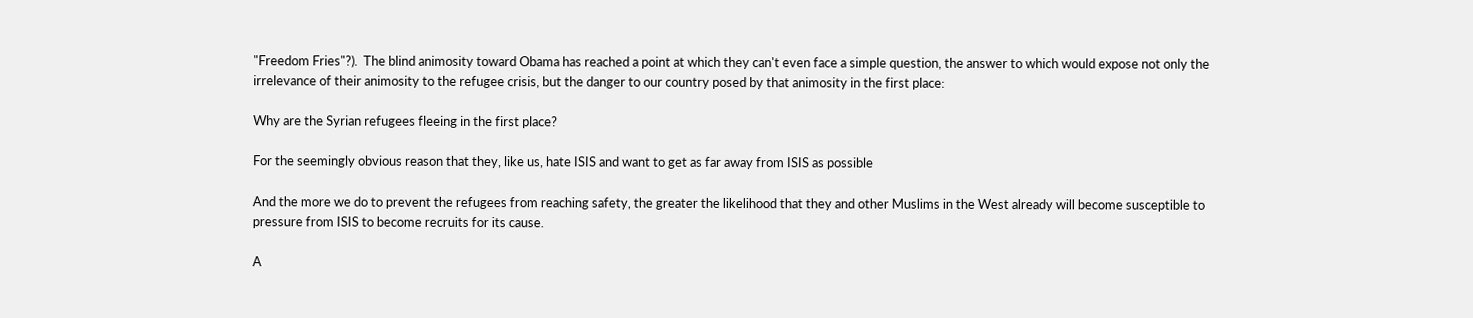"Freedom Fries"?).  The blind animosity toward Obama has reached a point at which they can't even face a simple question, the answer to which would expose not only the irrelevance of their animosity to the refugee crisis, but the danger to our country posed by that animosity in the first place:

Why are the Syrian refugees fleeing in the first place?

For the seemingly obvious reason that they, like us, hate ISIS and want to get as far away from ISIS as possible

And the more we do to prevent the refugees from reaching safety, the greater the likelihood that they and other Muslims in the West already will become susceptible to pressure from ISIS to become recruits for its cause.

A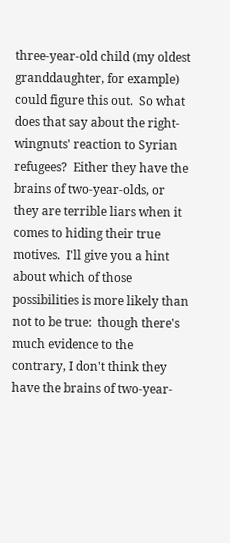three-year-old child (my oldest granddaughter, for example) could figure this out.  So what does that say about the right-wingnuts' reaction to Syrian refugees?  Either they have the brains of two-year-olds, or they are terrible liars when it comes to hiding their true motives.  I'll give you a hint about which of those possibilities is more likely than not to be true:  though there's much evidence to the contrary, I don't think they have the brains of two-year-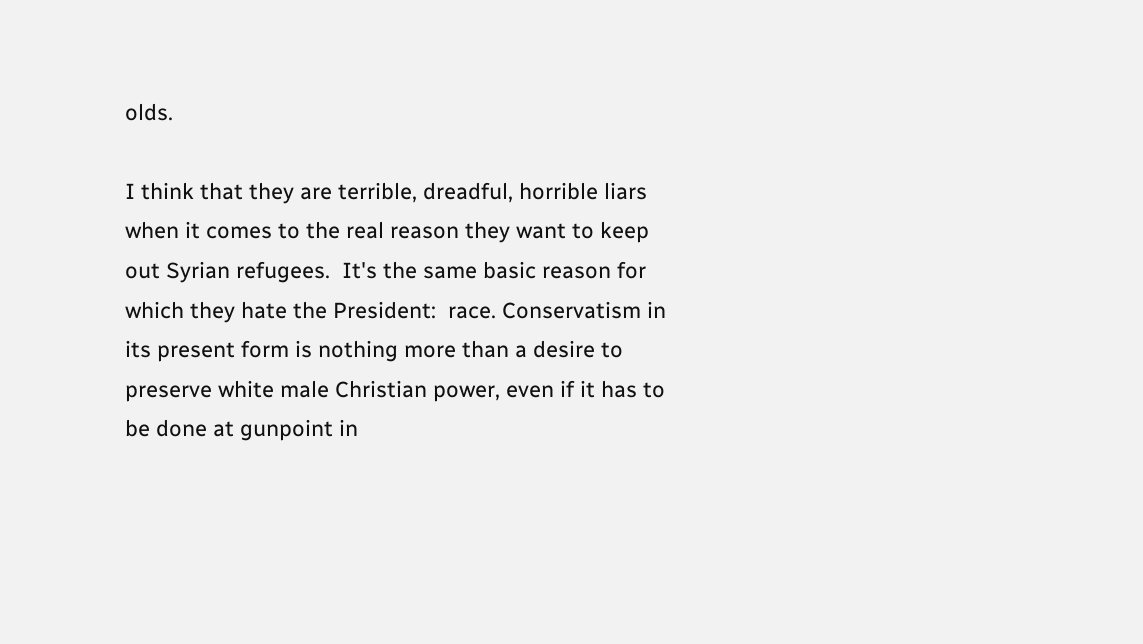olds.

I think that they are terrible, dreadful, horrible liars when it comes to the real reason they want to keep out Syrian refugees.  It's the same basic reason for which they hate the President:  race. Conservatism in its present form is nothing more than a desire to preserve white male Christian power, even if it has to be done at gunpoint in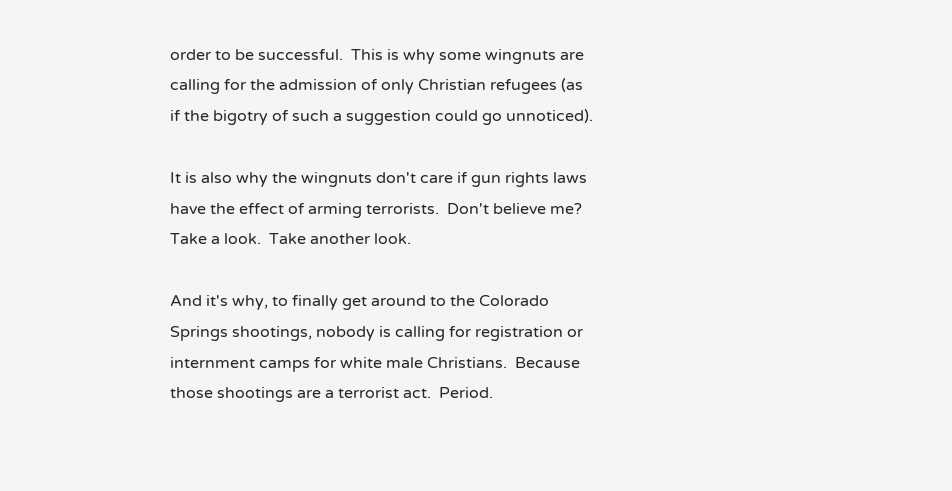order to be successful.  This is why some wingnuts are calling for the admission of only Christian refugees (as if the bigotry of such a suggestion could go unnoticed).

It is also why the wingnuts don't care if gun rights laws have the effect of arming terrorists.  Don't believe me?  Take a look.  Take another look.

And it's why, to finally get around to the Colorado Springs shootings, nobody is calling for registration or internment camps for white male Christians.  Because those shootings are a terrorist act.  Period.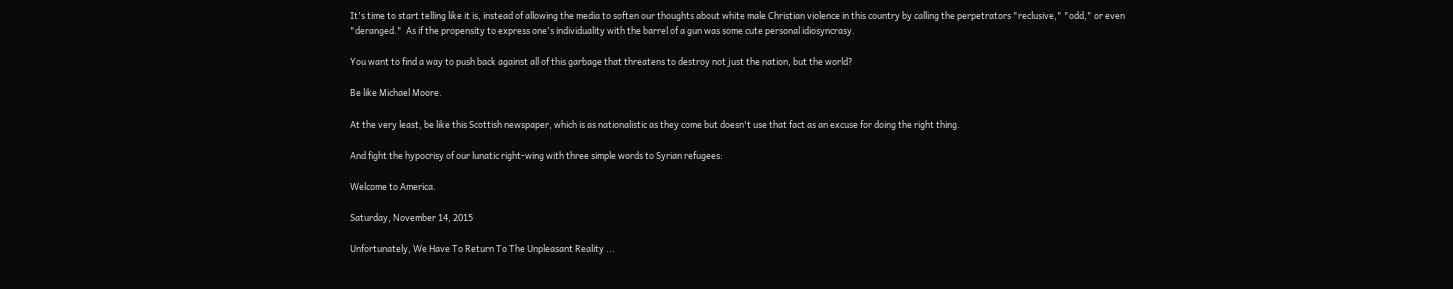It's time to start telling like it is, instead of allowing the media to soften our thoughts about white male Christian violence in this country by calling the perpetrators "reclusive," "odd," or even "deranged."  As if the propensity to express one's individuality with the barrel of a gun was some cute personal idiosyncrasy.

You want to find a way to push back against all of this garbage that threatens to destroy not just the nation, but the world?

Be like Michael Moore.

At the very least, be like this Scottish newspaper, which is as nationalistic as they come but doesn't use that fact as an excuse for doing the right thing.

And fight the hypocrisy of our lunatic right-wing with three simple words to Syrian refugees:

Welcome to America.

Saturday, November 14, 2015

Unfortunately, We Have To Return To The Unpleasant Reality ...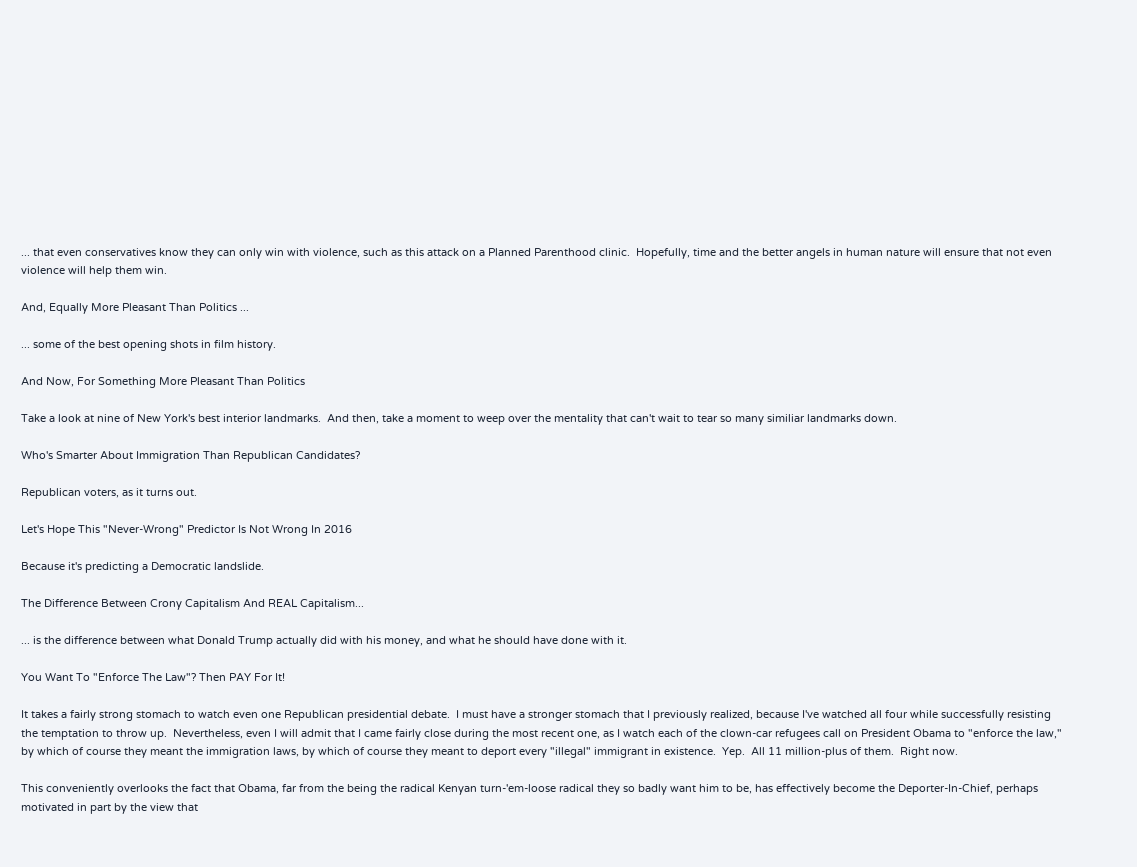... that even conservatives know they can only win with violence, such as this attack on a Planned Parenthood clinic.  Hopefully, time and the better angels in human nature will ensure that not even violence will help them win.

And, Equally More Pleasant Than Politics ...

... some of the best opening shots in film history.

And Now, For Something More Pleasant Than Politics

Take a look at nine of New York's best interior landmarks.  And then, take a moment to weep over the mentality that can't wait to tear so many similiar landmarks down.

Who's Smarter About Immigration Than Republican Candidates?

Republican voters, as it turns out.

Let's Hope This "Never-Wrong" Predictor Is Not Wrong In 2016

Because it's predicting a Democratic landslide.

The Difference Between Crony Capitalism And REAL Capitalism...

... is the difference between what Donald Trump actually did with his money, and what he should have done with it.

You Want To "Enforce The Law"? Then PAY For It!

It takes a fairly strong stomach to watch even one Republican presidential debate.  I must have a stronger stomach that I previously realized, because I've watched all four while successfully resisting the temptation to throw up.  Nevertheless, even I will admit that I came fairly close during the most recent one, as I watch each of the clown-car refugees call on President Obama to "enforce the law," by which of course they meant the immigration laws, by which of course they meant to deport every "illegal" immigrant in existence.  Yep.  All 11 million-plus of them.  Right now.

This conveniently overlooks the fact that Obama, far from the being the radical Kenyan turn-'em-loose radical they so badly want him to be, has effectively become the Deporter-In-Chief, perhaps motivated in part by the view that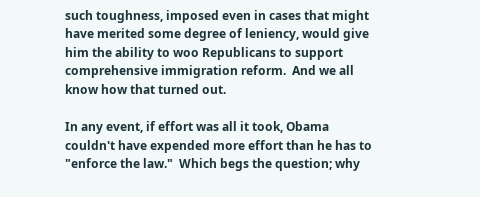such toughness, imposed even in cases that might have merited some degree of leniency, would give him the ability to woo Republicans to support comprehensive immigration reform.  And we all know how that turned out.

In any event, if effort was all it took, Obama couldn't have expended more effort than he has to "enforce the law."  Which begs the question; why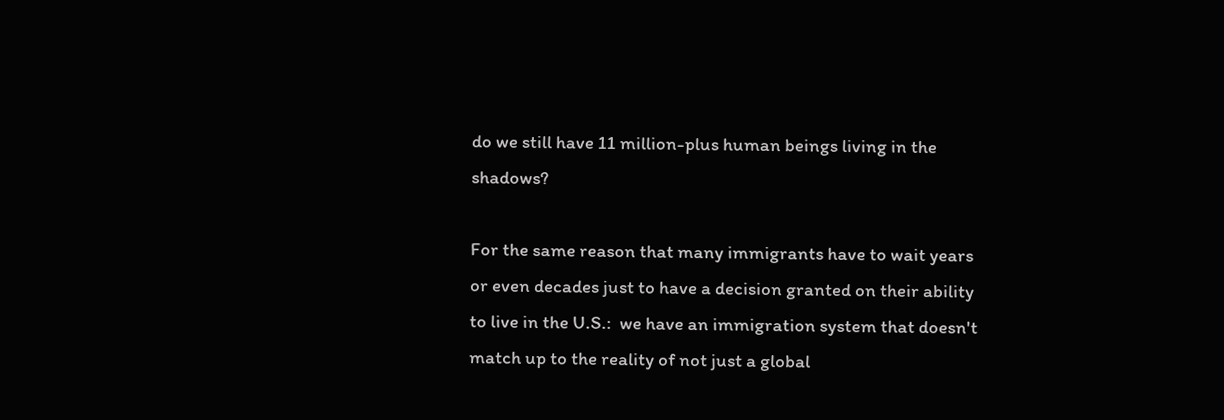do we still have 11 million-plus human beings living in the shadows?

For the same reason that many immigrants have to wait years or even decades just to have a decision granted on their ability to live in the U.S.:  we have an immigration system that doesn't match up to the reality of not just a global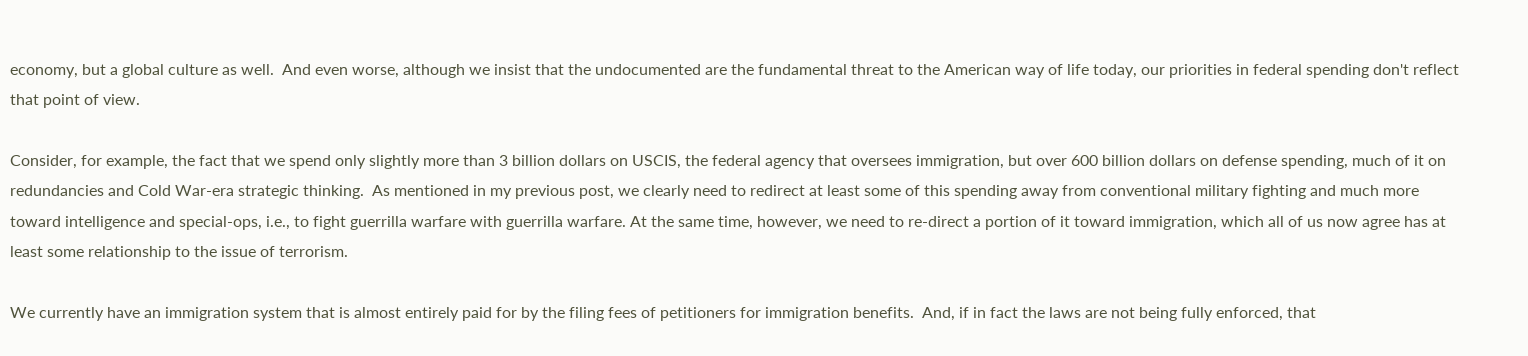economy, but a global culture as well.  And even worse, although we insist that the undocumented are the fundamental threat to the American way of life today, our priorities in federal spending don't reflect that point of view.

Consider, for example, the fact that we spend only slightly more than 3 billion dollars on USCIS, the federal agency that oversees immigration, but over 600 billion dollars on defense spending, much of it on redundancies and Cold War-era strategic thinking.  As mentioned in my previous post, we clearly need to redirect at least some of this spending away from conventional military fighting and much more toward intelligence and special-ops, i.e., to fight guerrilla warfare with guerrilla warfare. At the same time, however, we need to re-direct a portion of it toward immigration, which all of us now agree has at least some relationship to the issue of terrorism.

We currently have an immigration system that is almost entirely paid for by the filing fees of petitioners for immigration benefits.  And, if in fact the laws are not being fully enforced, that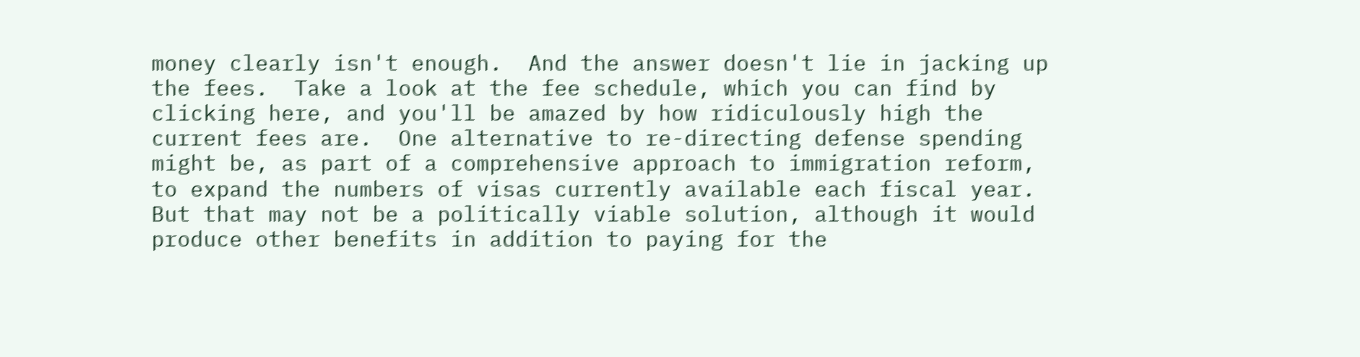money clearly isn't enough.  And the answer doesn't lie in jacking up the fees.  Take a look at the fee schedule, which you can find by clicking here, and you'll be amazed by how ridiculously high the current fees are.  One alternative to re-directing defense spending might be, as part of a comprehensive approach to immigration reform, to expand the numbers of visas currently available each fiscal year.  But that may not be a politically viable solution, although it would produce other benefits in addition to paying for the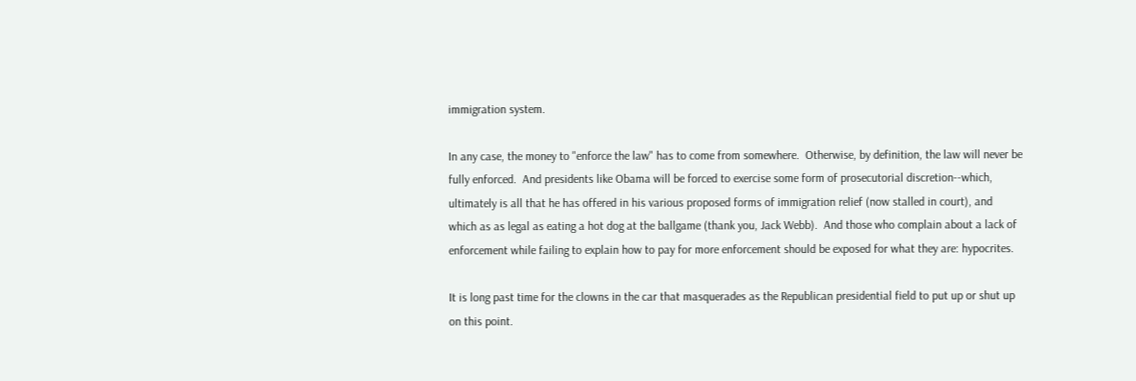immigration system.

In any case, the money to "enforce the law" has to come from somewhere.  Otherwise, by definition, the law will never be fully enforced.  And presidents like Obama will be forced to exercise some form of prosecutorial discretion--which, ultimately is all that he has offered in his various proposed forms of immigration relief (now stalled in court), and which as as legal as eating a hot dog at the ballgame (thank you, Jack Webb).  And those who complain about a lack of enforcement while failing to explain how to pay for more enforcement should be exposed for what they are: hypocrites.

It is long past time for the clowns in the car that masquerades as the Republican presidential field to put up or shut up on this point.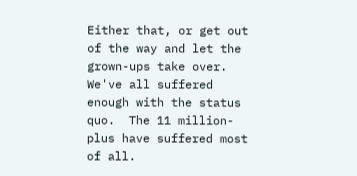Either that, or get out of the way and let the grown-ups take over. We've all suffered enough with the status quo.  The 11 million-plus have suffered most of all.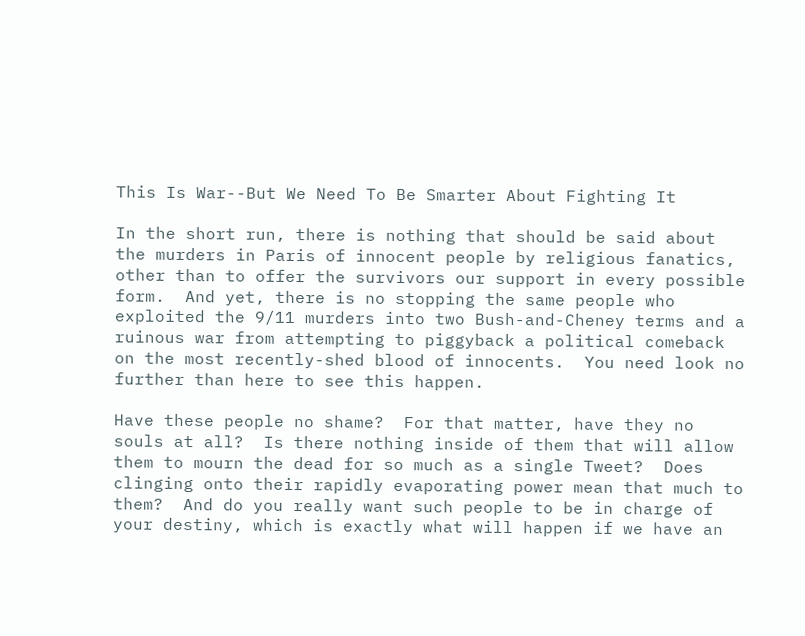This Is War--But We Need To Be Smarter About Fighting It

In the short run, there is nothing that should be said about the murders in Paris of innocent people by religious fanatics, other than to offer the survivors our support in every possible form.  And yet, there is no stopping the same people who exploited the 9/11 murders into two Bush-and-Cheney terms and a ruinous war from attempting to piggyback a political comeback on the most recently-shed blood of innocents.  You need look no further than here to see this happen.

Have these people no shame?  For that matter, have they no souls at all?  Is there nothing inside of them that will allow them to mourn the dead for so much as a single Tweet?  Does clinging onto their rapidly evaporating power mean that much to them?  And do you really want such people to be in charge of your destiny, which is exactly what will happen if we have an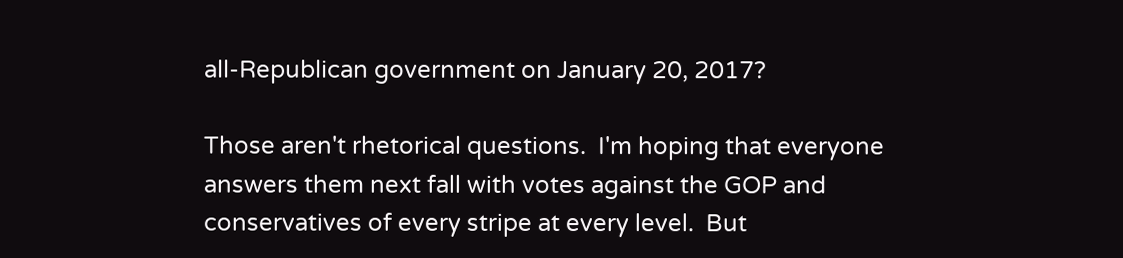all-Republican government on January 20, 2017?

Those aren't rhetorical questions.  I'm hoping that everyone answers them next fall with votes against the GOP and conservatives of every stripe at every level.  But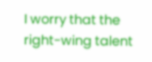I worry that the right-wing talent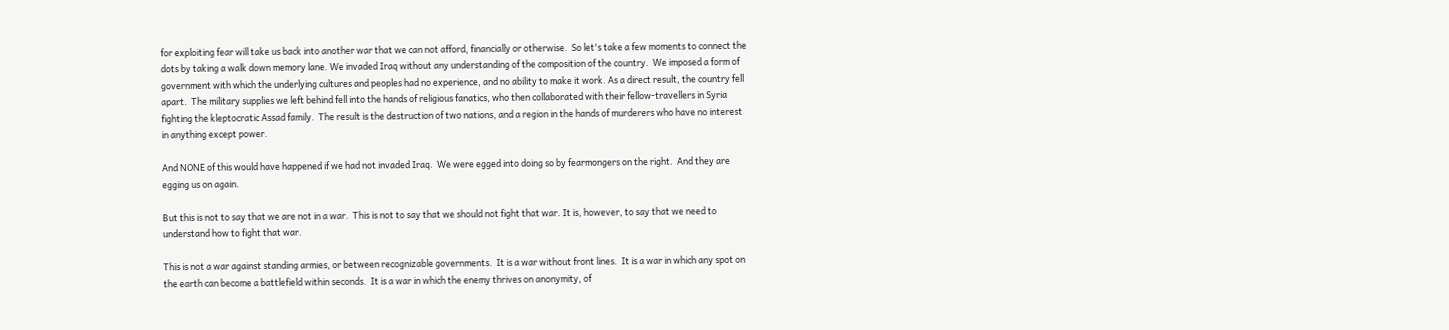for exploiting fear will take us back into another war that we can not afford, financially or otherwise.  So let's take a few moments to connect the dots by taking a walk down memory lane. We invaded Iraq without any understanding of the composition of the country.  We imposed a form of government with which the underlying cultures and peoples had no experience, and no ability to make it work. As a direct result, the country fell apart.  The military supplies we left behind fell into the hands of religious fanatics, who then collaborated with their fellow-travellers in Syria fighting the kleptocratic Assad family.  The result is the destruction of two nations, and a region in the hands of murderers who have no interest in anything except power.

And NONE of this would have happened if we had not invaded Iraq.  We were egged into doing so by fearmongers on the right.  And they are egging us on again.

But this is not to say that we are not in a war.  This is not to say that we should not fight that war. It is, however, to say that we need to understand how to fight that war.

This is not a war against standing armies, or between recognizable governments.  It is a war without front lines.  It is a war in which any spot on the earth can become a battlefield within seconds.  It is a war in which the enemy thrives on anonymity, of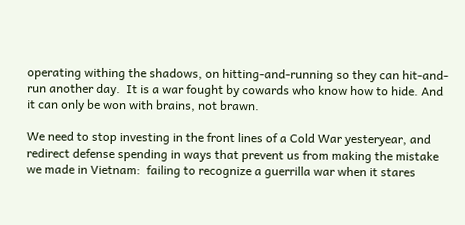operating withing the shadows, on hitting-and-running so they can hit-and-run another day.  It is a war fought by cowards who know how to hide. And it can only be won with brains, not brawn.

We need to stop investing in the front lines of a Cold War yesteryear, and redirect defense spending in ways that prevent us from making the mistake we made in Vietnam:  failing to recognize a guerrilla war when it stares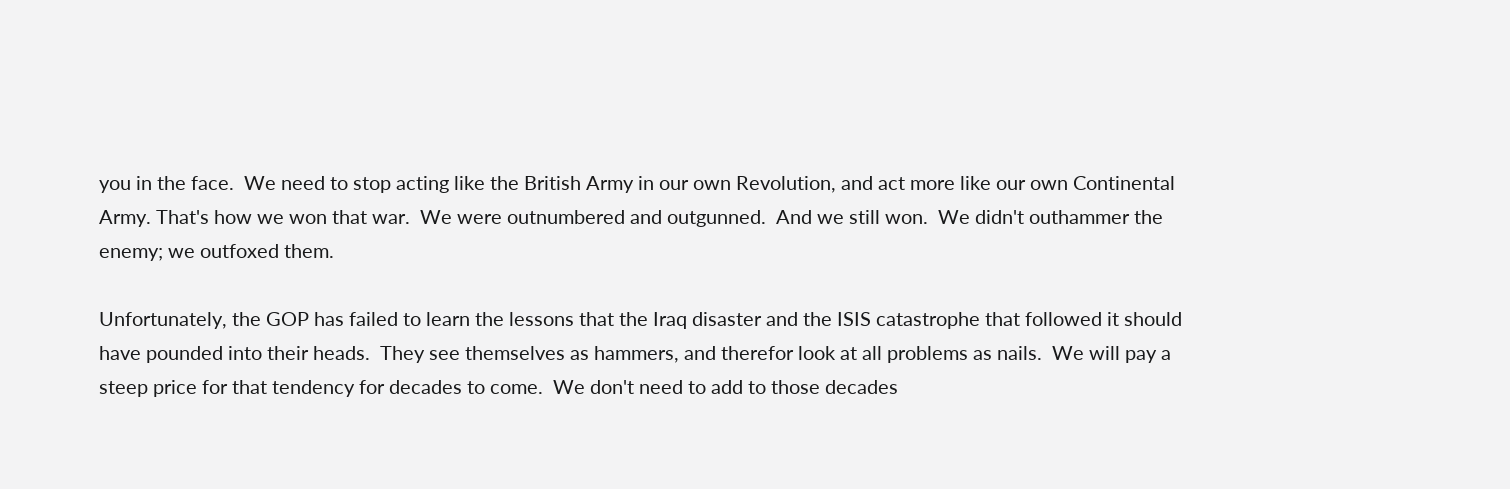you in the face.  We need to stop acting like the British Army in our own Revolution, and act more like our own Continental Army. That's how we won that war.  We were outnumbered and outgunned.  And we still won.  We didn't outhammer the enemy; we outfoxed them.

Unfortunately, the GOP has failed to learn the lessons that the Iraq disaster and the ISIS catastrophe that followed it should have pounded into their heads.  They see themselves as hammers, and therefor look at all problems as nails.  We will pay a steep price for that tendency for decades to come.  We don't need to add to those decades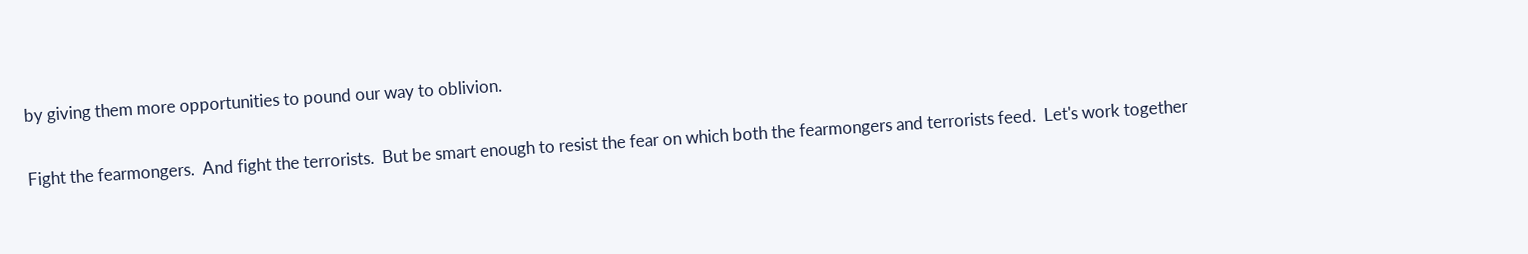by giving them more opportunities to pound our way to oblivion.

Fight the fearmongers.  And fight the terrorists.  But be smart enough to resist the fear on which both the fearmongers and terrorists feed.  Let's work together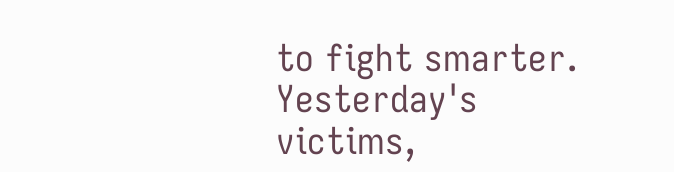to fight smarter.  Yesterday's victims,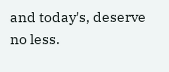and today's, deserve no less.